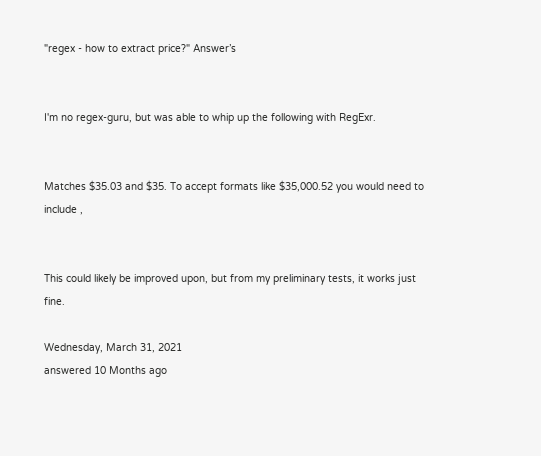"regex - how to extract price?" Answer’s


I'm no regex-guru, but was able to whip up the following with RegExr.


Matches $35.03 and $35. To accept formats like $35,000.52 you would need to include ,


This could likely be improved upon, but from my preliminary tests, it works just fine.

Wednesday, March 31, 2021
answered 10 Months ago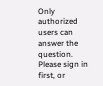Only authorized users can answer the question. Please sign in first, or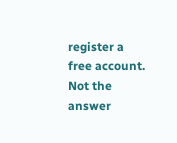register a free account.
Not the answer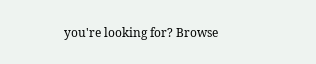you're looking for? Browse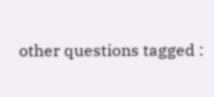other questions tagged :